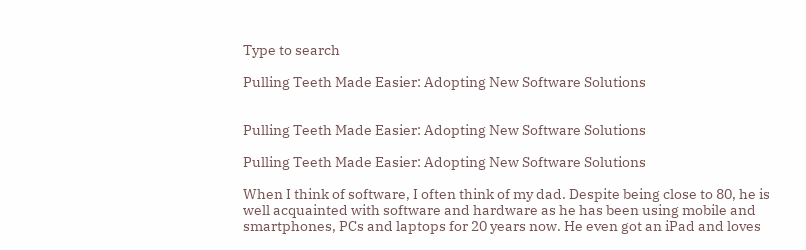Type to search

Pulling Teeth Made Easier: Adopting New Software Solutions


Pulling Teeth Made Easier: Adopting New Software Solutions

Pulling Teeth Made Easier: Adopting New Software Solutions

When I think of software, I often think of my dad. Despite being close to 80, he is well acquainted with software and hardware as he has been using mobile and smartphones, PCs and laptops for 20 years now. He even got an iPad and loves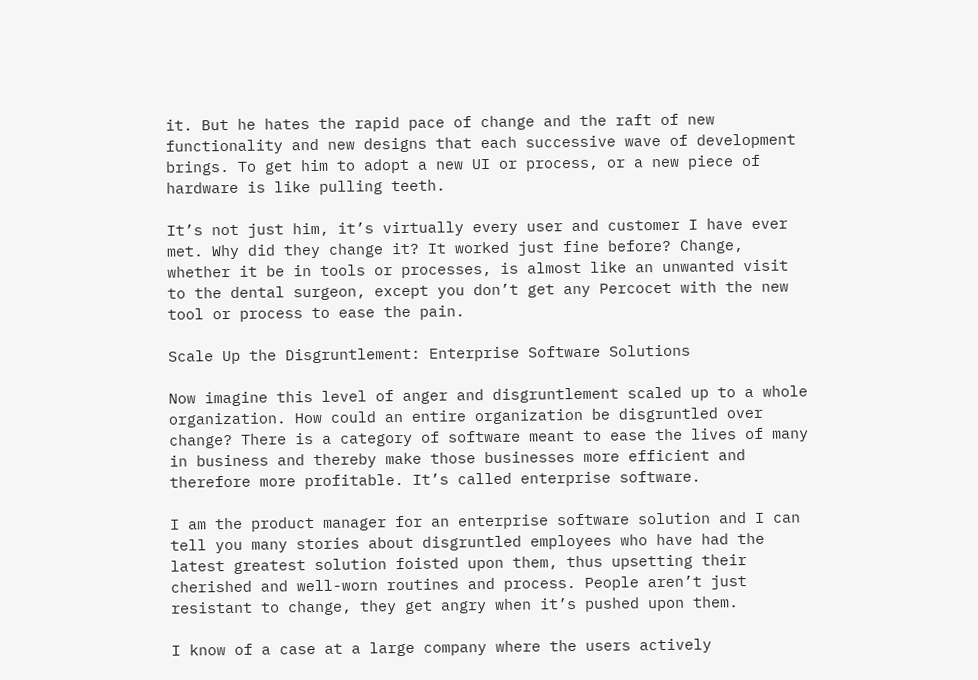it. But he hates the rapid pace of change and the raft of new functionality and new designs that each successive wave of development brings. To get him to adopt a new UI or process, or a new piece of hardware is like pulling teeth.

It’s not just him, it’s virtually every user and customer I have ever met. Why did they change it? It worked just fine before? Change, whether it be in tools or processes, is almost like an unwanted visit to the dental surgeon, except you don’t get any Percocet with the new tool or process to ease the pain.

Scale Up the Disgruntlement: Enterprise Software Solutions

Now imagine this level of anger and disgruntlement scaled up to a whole organization. How could an entire organization be disgruntled over change? There is a category of software meant to ease the lives of many in business and thereby make those businesses more efficient and therefore more profitable. It’s called enterprise software.

I am the product manager for an enterprise software solution and I can tell you many stories about disgruntled employees who have had the latest greatest solution foisted upon them, thus upsetting their cherished and well-worn routines and process. People aren’t just resistant to change, they get angry when it’s pushed upon them.

I know of a case at a large company where the users actively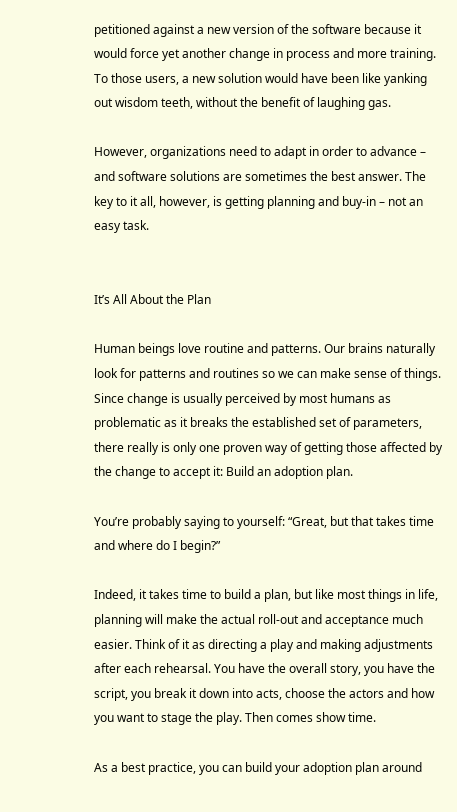petitioned against a new version of the software because it would force yet another change in process and more training. To those users, a new solution would have been like yanking out wisdom teeth, without the benefit of laughing gas.

However, organizations need to adapt in order to advance – and software solutions are sometimes the best answer. The key to it all, however, is getting planning and buy-in – not an easy task.


It’s All About the Plan

Human beings love routine and patterns. Our brains naturally look for patterns and routines so we can make sense of things. Since change is usually perceived by most humans as problematic as it breaks the established set of parameters, there really is only one proven way of getting those affected by the change to accept it: Build an adoption plan.

You’re probably saying to yourself: “Great, but that takes time and where do I begin?”

Indeed, it takes time to build a plan, but like most things in life, planning will make the actual roll-out and acceptance much easier. Think of it as directing a play and making adjustments after each rehearsal. You have the overall story, you have the script, you break it down into acts, choose the actors and how you want to stage the play. Then comes show time.

As a best practice, you can build your adoption plan around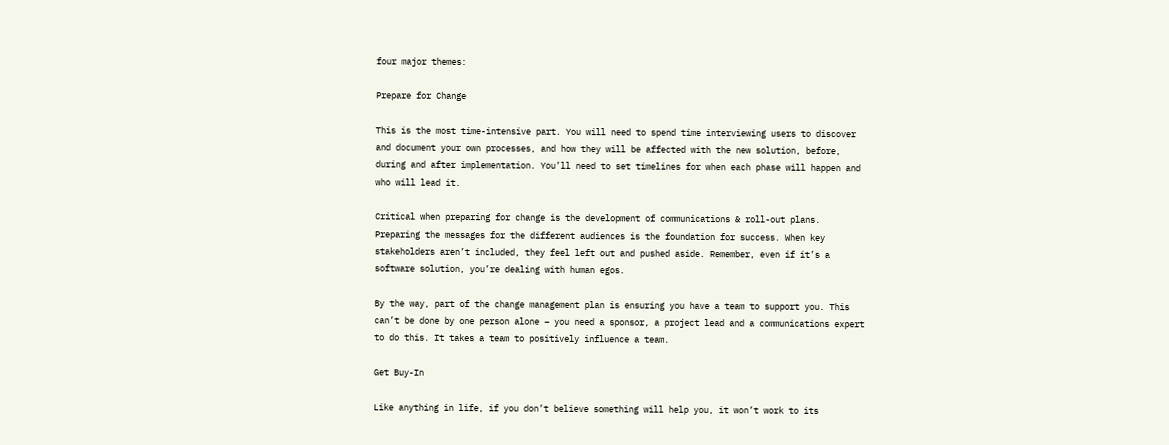four major themes:

Prepare for Change

This is the most time-intensive part. You will need to spend time interviewing users to discover and document your own processes, and how they will be affected with the new solution, before, during and after implementation. You’ll need to set timelines for when each phase will happen and who will lead it.

Critical when preparing for change is the development of communications & roll-out plans. Preparing the messages for the different audiences is the foundation for success. When key stakeholders aren’t included, they feel left out and pushed aside. Remember, even if it’s a software solution, you’re dealing with human egos.

By the way, part of the change management plan is ensuring you have a team to support you. This can’t be done by one person alone – you need a sponsor, a project lead and a communications expert to do this. It takes a team to positively influence a team.

Get Buy-In

Like anything in life, if you don’t believe something will help you, it won’t work to its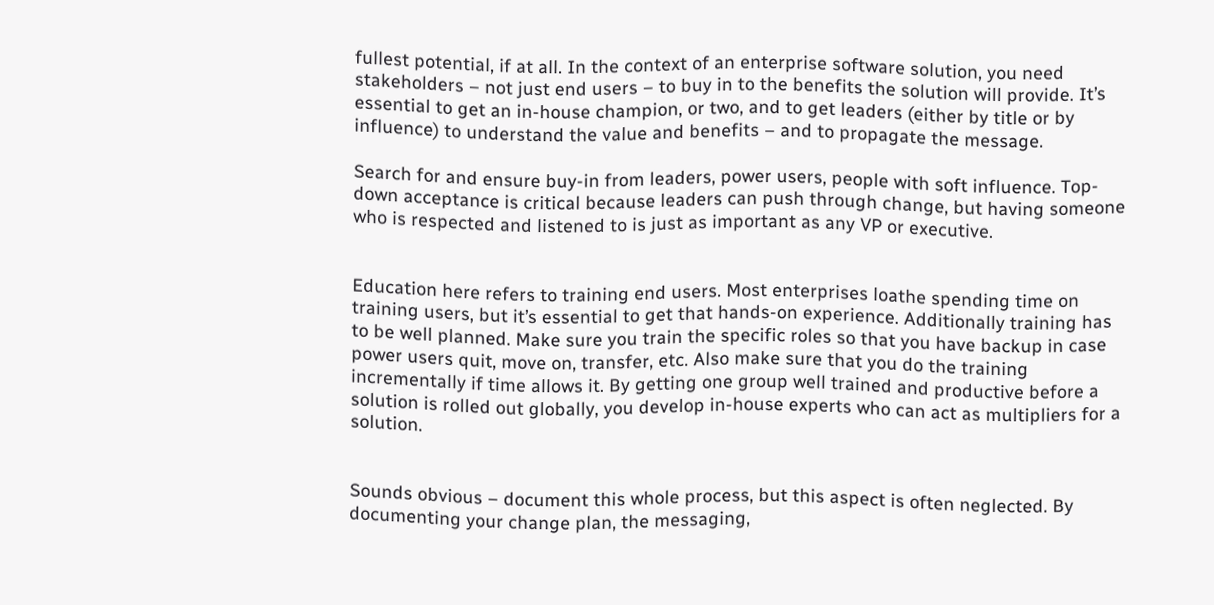fullest potential, if at all. In the context of an enterprise software solution, you need stakeholders – not just end users – to buy in to the benefits the solution will provide. It’s essential to get an in-house champion, or two, and to get leaders (either by title or by influence) to understand the value and benefits – and to propagate the message.

Search for and ensure buy-in from leaders, power users, people with soft influence. Top-down acceptance is critical because leaders can push through change, but having someone who is respected and listened to is just as important as any VP or executive.


Education here refers to training end users. Most enterprises loathe spending time on training users, but it’s essential to get that hands-on experience. Additionally training has to be well planned. Make sure you train the specific roles so that you have backup in case power users quit, move on, transfer, etc. Also make sure that you do the training incrementally if time allows it. By getting one group well trained and productive before a solution is rolled out globally, you develop in-house experts who can act as multipliers for a solution.


Sounds obvious – document this whole process, but this aspect is often neglected. By documenting your change plan, the messaging,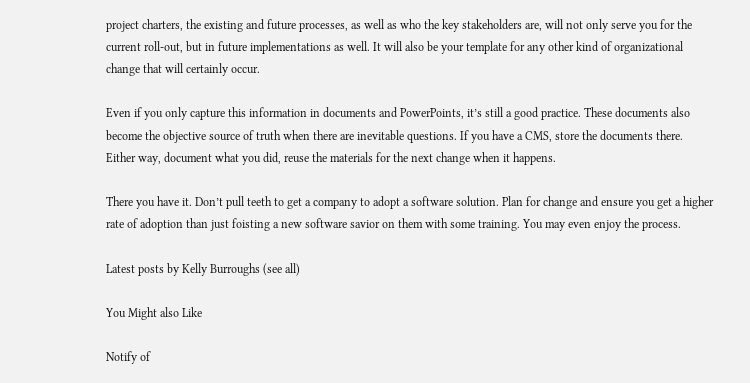project charters, the existing and future processes, as well as who the key stakeholders are, will not only serve you for the current roll-out, but in future implementations as well. It will also be your template for any other kind of organizational change that will certainly occur.

Even if you only capture this information in documents and PowerPoints, it’s still a good practice. These documents also become the objective source of truth when there are inevitable questions. If you have a CMS, store the documents there. Either way, document what you did, reuse the materials for the next change when it happens.

There you have it. Don’t pull teeth to get a company to adopt a software solution. Plan for change and ensure you get a higher rate of adoption than just foisting a new software savior on them with some training. You may even enjoy the process.

Latest posts by Kelly Burroughs (see all)

You Might also Like

Notify of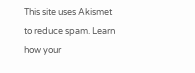This site uses Akismet to reduce spam. Learn how your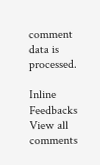comment data is processed.

Inline Feedbacks
View all comments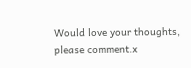Would love your thoughts, please comment.x